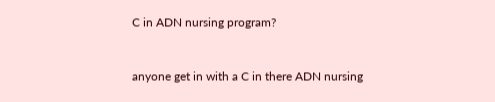C in ADN nursing program?


anyone get in with a C in there ADN nursing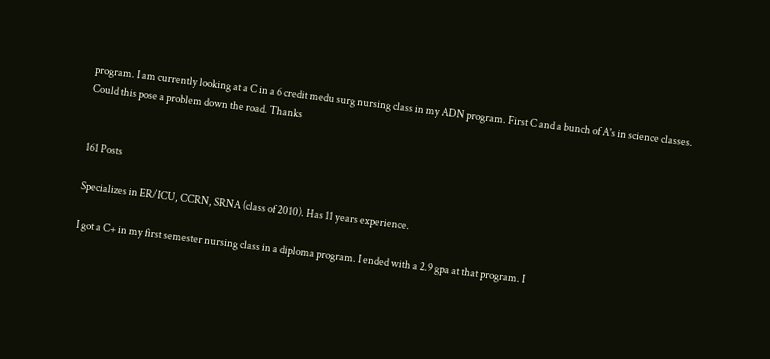program. I am currently looking at a C in a 6 credit medu surg nursing class in my ADN program. First C and a bunch of A's in science classes. Could this pose a problem down the road. Thanks


161 Posts

Specializes in ER/ICU, CCRN, SRNA (class of 2010). Has 11 years experience.

I got a C+ in my first semester nursing class in a diploma program. I ended with a 2.9 gpa at that program. I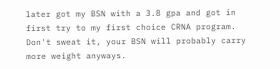later got my BSN with a 3.8 gpa and got in first try to my first choice CRNA program. Don't sweat it, your BSN will probably carry more weight anyways.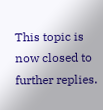This topic is now closed to further replies.